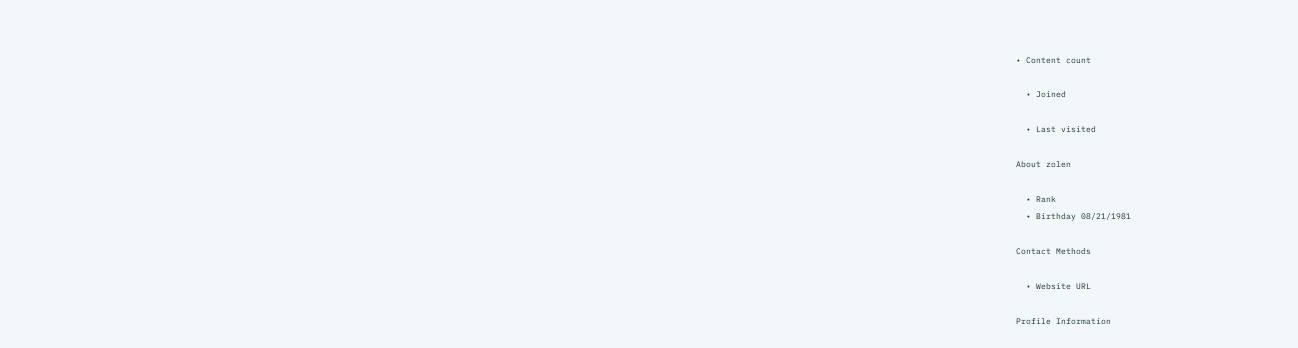• Content count

  • Joined

  • Last visited

About zolen

  • Rank
  • Birthday 08/21/1981

Contact Methods

  • Website URL

Profile Information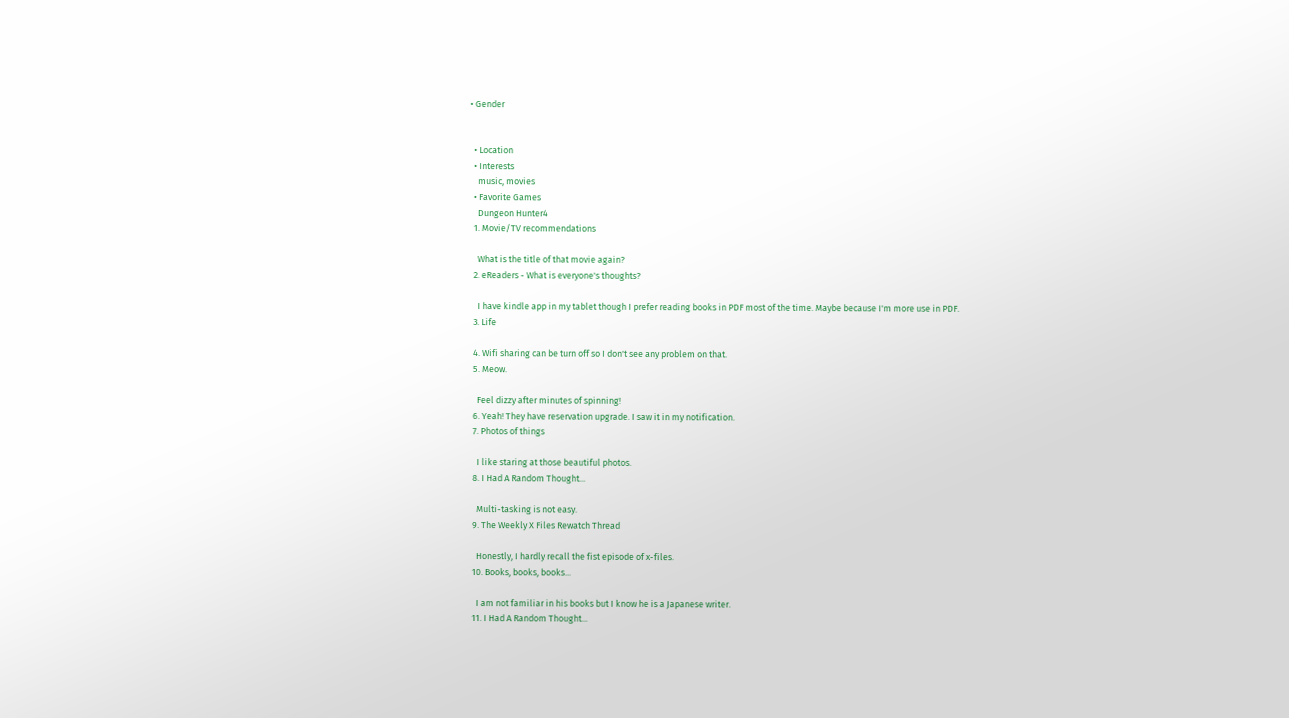• Gender


  • Location
  • Interests
    music, movies
  • Favorite Games
    Dungeon Hunter4
  1. Movie/TV recommendations

    What is the title of that movie again?
  2. eReaders - What is everyone's thoughts?

    I have kindle app in my tablet though I prefer reading books in PDF most of the time. Maybe because I'm more use in PDF.
  3. Life

  4. Wifi sharing can be turn off so I don't see any problem on that.
  5. Meow.

    Feel dizzy after minutes of spinning!
  6. Yeah! They have reservation upgrade. I saw it in my notification.
  7. Photos of things

    I like staring at those beautiful photos.
  8. I Had A Random Thought...

    Multi-tasking is not easy.
  9. The Weekly X Files Rewatch Thread

    Honestly, I hardly recall the fist episode of x-files.
  10. Books, books, books...

    I am not familiar in his books but I know he is a Japanese writer.
  11. I Had A Random Thought...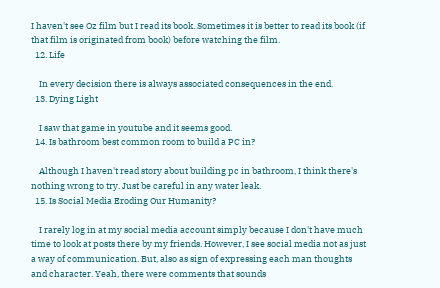I haven't see Oz film but I read its book. Sometimes it is better to read its book (if that film is originated from book) before watching the film.
  12. Life

    In every decision there is always associated consequences in the end.
  13. Dying Light

    I saw that game in youtube and it seems good.
  14. Is bathroom best common room to build a PC in?

    Although I haven't read story about building pc in bathroom, I think there's nothing wrong to try. Just be careful in any water leak.
  15. Is Social Media Eroding Our Humanity?

    I rarely log in at my social media account simply because I don't have much time to look at posts there by my friends. However, I see social media not as just a way of communication. But, also as sign of expressing each man thoughts and character. Yeah, there were comments that sounds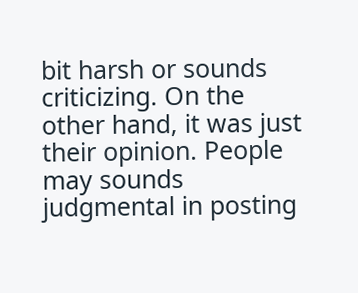bit harsh or sounds criticizing. On the other hand, it was just their opinion. People may sounds judgmental in posting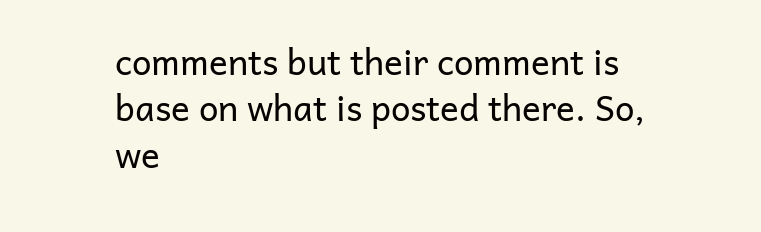comments but their comment is base on what is posted there. So, we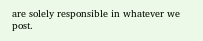are solely responsible in whatever we post.